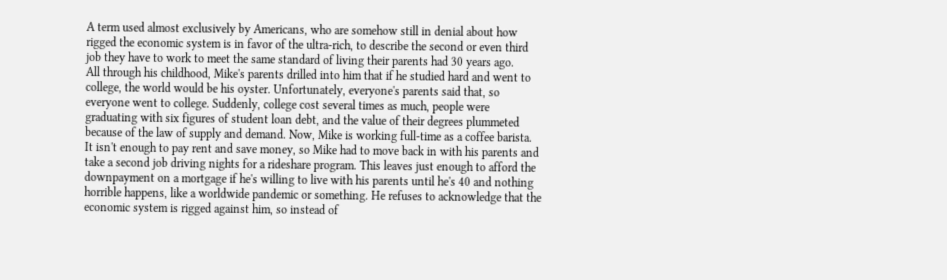A term used almost exclusively by Americans, who are somehow still in denial about how rigged the economic system is in favor of the ultra-rich, to describe the second or even third job they have to work to meet the same standard of living their parents had 30 years ago.
All through his childhood, Mike's parents drilled into him that if he studied hard and went to college, the world would be his oyster. Unfortunately, everyone's parents said that, so everyone went to college. Suddenly, college cost several times as much, people were graduating with six figures of student loan debt, and the value of their degrees plummeted because of the law of supply and demand. Now, Mike is working full-time as a coffee barista. It isn't enough to pay rent and save money, so Mike had to move back in with his parents and take a second job driving nights for a rideshare program. This leaves just enough to afford the downpayment on a mortgage if he's willing to live with his parents until he's 40 and nothing horrible happens, like a worldwide pandemic or something. He refuses to acknowledge that the economic system is rigged against him, so instead of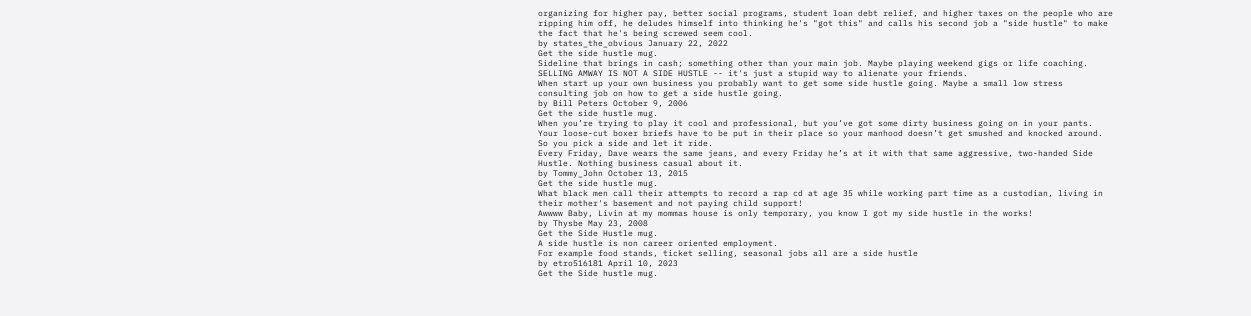organizing for higher pay, better social programs, student loan debt relief, and higher taxes on the people who are ripping him off, he deludes himself into thinking he's "got this" and calls his second job a "side hustle" to make the fact that he's being screwed seem cool.
by states_the_obvious January 22, 2022
Get the side hustle mug.
Sideline that brings in cash; something other than your main job. Maybe playing weekend gigs or life coaching. SELLING AMWAY IS NOT A SIDE HUSTLE -- it's just a stupid way to alienate your friends.
When start up your own business you probably want to get some side hustle going. Maybe a small low stress consulting job on how to get a side hustle going.
by Bill Peters October 9, 2006
Get the side hustle mug.
When you’re trying to play it cool and professional, but you’ve got some dirty business going on in your pants. Your loose-cut boxer briefs have to be put in their place so your manhood doesn’t get smushed and knocked around. So you pick a side and let it ride.
Every Friday, Dave wears the same jeans, and every Friday he’s at it with that same aggressive, two-handed Side Hustle. Nothing business casual about it.
by Tommy_John October 13, 2015
Get the side hustle mug.
What black men call their attempts to record a rap cd at age 35 while working part time as a custodian, living in their mother's basement and not paying child support!
Awwww Baby, Livin at my mommas house is only temporary, you know I got my side hustle in the works!
by Thysbe May 23, 2008
Get the Side Hustle mug.
A side hustle is non career oriented employment.
For example food stands, ticket selling, seasonal jobs all are a side hustle
by etro516181 April 10, 2023
Get the Side hustle mug.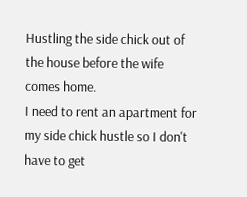Hustling the side chick out of the house before the wife comes home.
I need to rent an apartment for my side chick hustle so I don't have to get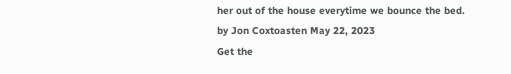her out of the house everytime we bounce the bed.
by Jon Coxtoasten May 22, 2023
Get the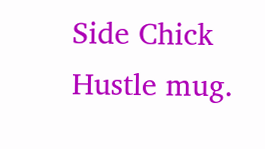Side Chick Hustle mug.